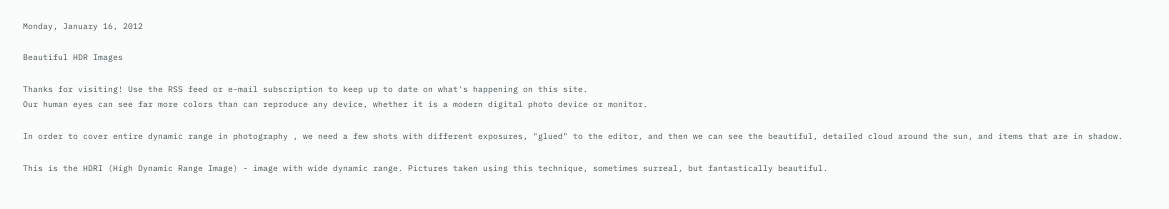Monday, January 16, 2012

Beautiful HDR Images

Thanks for visiting! Use the RSS feed or e-mail subscription to keep up to date on what's happening on this site.
Our human eyes can see far more colors than can reproduce any device, whether it is a modern digital photo device or monitor.

In order to cover entire dynamic range in photography , we need a few shots with different exposures, "glued" to the editor, and then we can see the beautiful, detailed cloud around the sun, and items that are in shadow.

This is the HDRI (High Dynamic Range Image) - image with wide dynamic range. Pictures taken using this technique, sometimes surreal, but fantastically beautiful.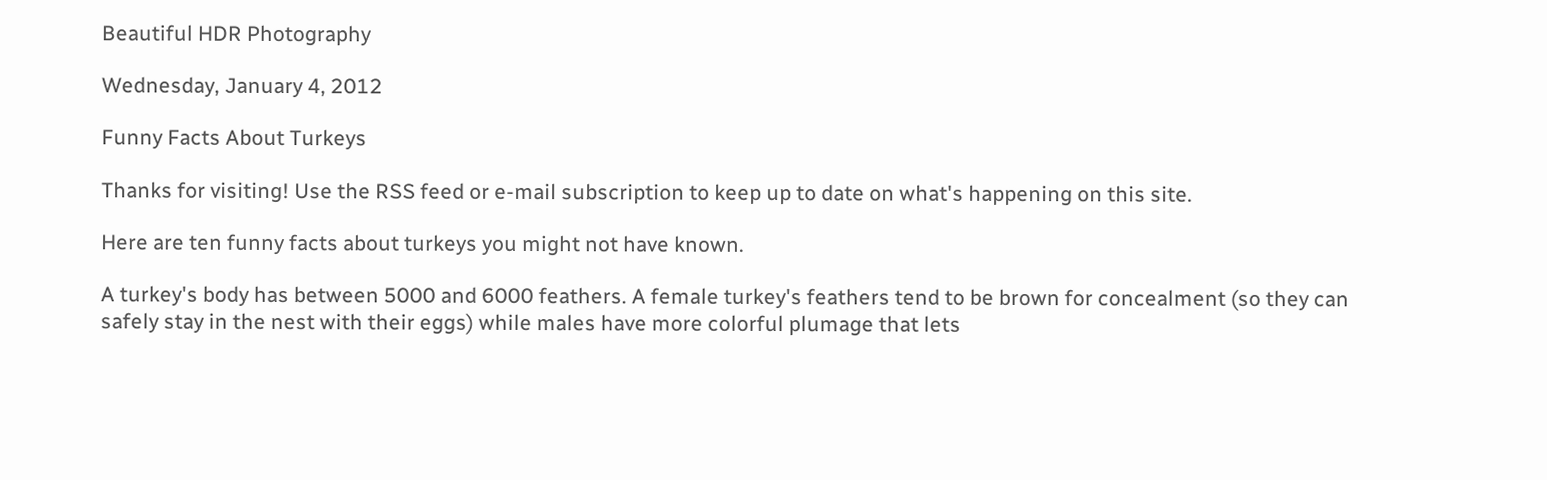Beautiful HDR Photography

Wednesday, January 4, 2012

Funny Facts About Turkeys

Thanks for visiting! Use the RSS feed or e-mail subscription to keep up to date on what's happening on this site.

Here are ten funny facts about turkeys you might not have known.

A turkey's body has between 5000 and 6000 feathers. A female turkey's feathers tend to be brown for concealment (so they can safely stay in the nest with their eggs) while males have more colorful plumage that lets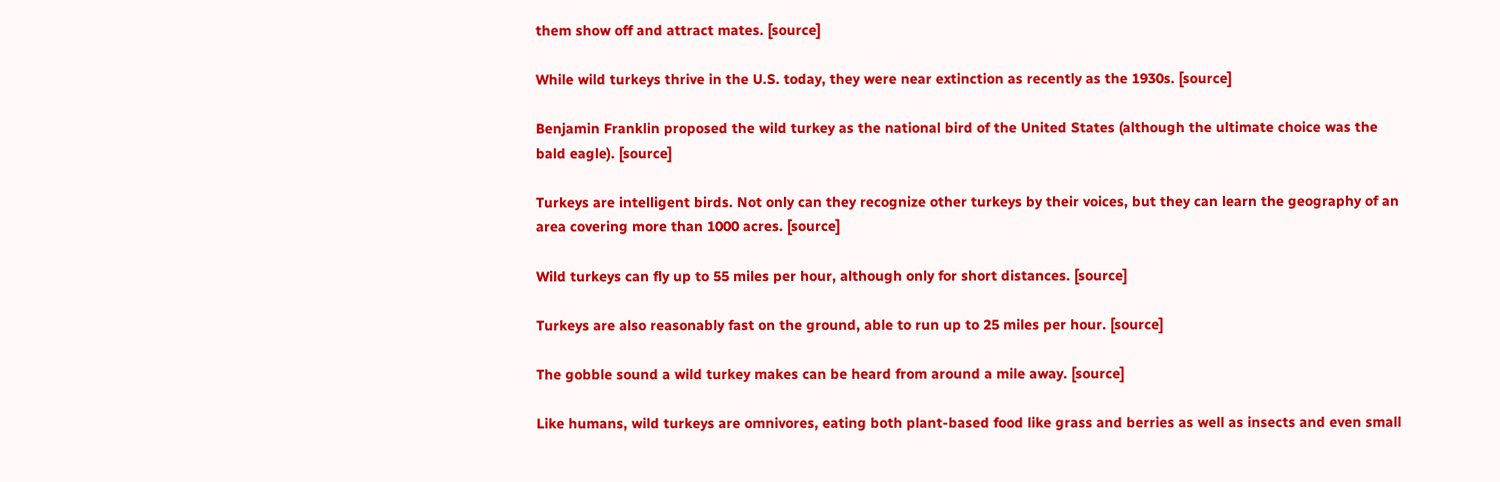them show off and attract mates. [source]

While wild turkeys thrive in the U.S. today, they were near extinction as recently as the 1930s. [source]

Benjamin Franklin proposed the wild turkey as the national bird of the United States (although the ultimate choice was the bald eagle). [source]

Turkeys are intelligent birds. Not only can they recognize other turkeys by their voices, but they can learn the geography of an area covering more than 1000 acres. [source]

Wild turkeys can fly up to 55 miles per hour, although only for short distances. [source]

Turkeys are also reasonably fast on the ground, able to run up to 25 miles per hour. [source]

The gobble sound a wild turkey makes can be heard from around a mile away. [source]

Like humans, wild turkeys are omnivores, eating both plant-based food like grass and berries as well as insects and even small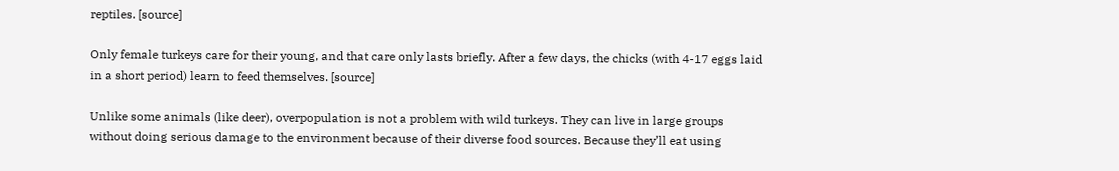reptiles. [source]

Only female turkeys care for their young, and that care only lasts briefly. After a few days, the chicks (with 4-17 eggs laid in a short period) learn to feed themselves. [source]

Unlike some animals (like deer), overpopulation is not a problem with wild turkeys. They can live in large groups without doing serious damage to the environment because of their diverse food sources. Because they’ll eat using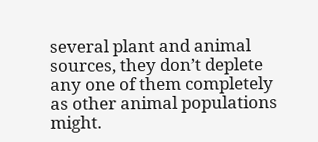several plant and animal sources, they don’t deplete any one of them completely as other animal populations might.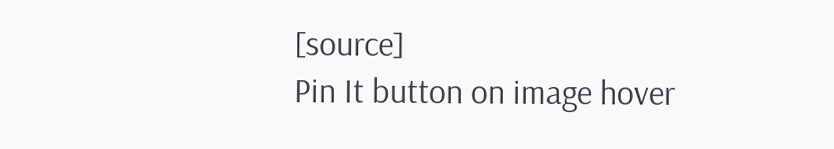[source]
Pin It button on image hover